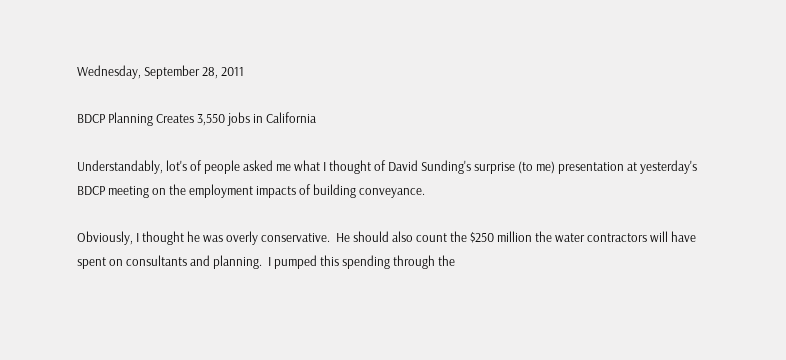Wednesday, September 28, 2011

BDCP Planning Creates 3,550 jobs in California

Understandably, lot's of people asked me what I thought of David Sunding's surprise (to me) presentation at yesterday's BDCP meeting on the employment impacts of building conveyance.

Obviously, I thought he was overly conservative.  He should also count the $250 million the water contractors will have spent on consultants and planning.  I pumped this spending through the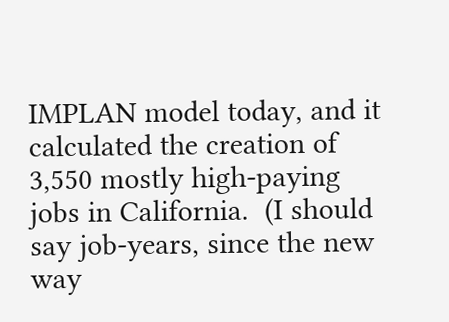IMPLAN model today, and it calculated the creation of 3,550 mostly high-paying jobs in California.  (I should say job-years, since the new way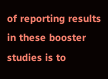of reporting results in these booster studies is to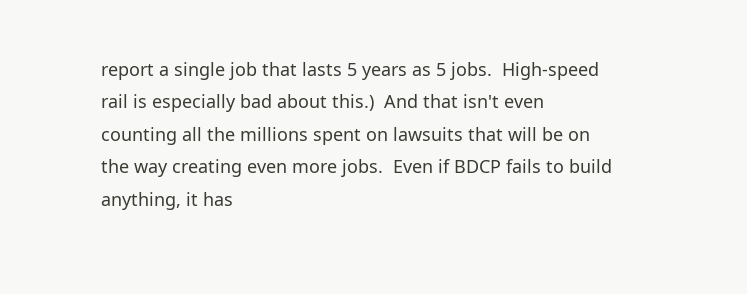report a single job that lasts 5 years as 5 jobs.  High-speed rail is especially bad about this.)  And that isn't even counting all the millions spent on lawsuits that will be on the way creating even more jobs.  Even if BDCP fails to build anything, it has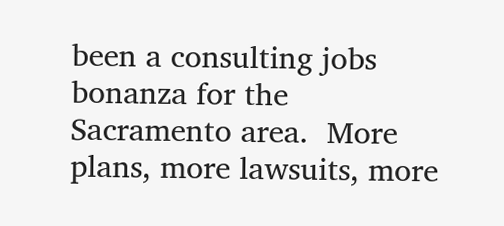been a consulting jobs bonanza for the Sacramento area.  More plans, more lawsuits, more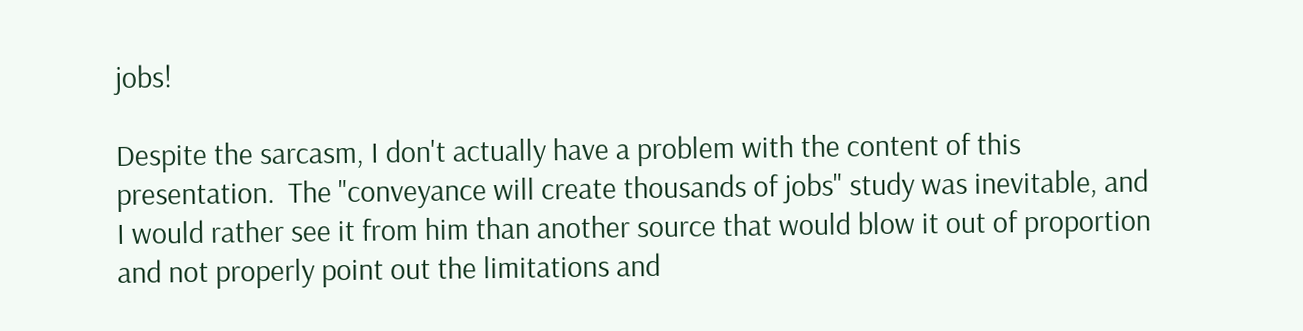jobs!

Despite the sarcasm, I don't actually have a problem with the content of this presentation.  The "conveyance will create thousands of jobs" study was inevitable, and I would rather see it from him than another source that would blow it out of proportion and not properly point out the limitations and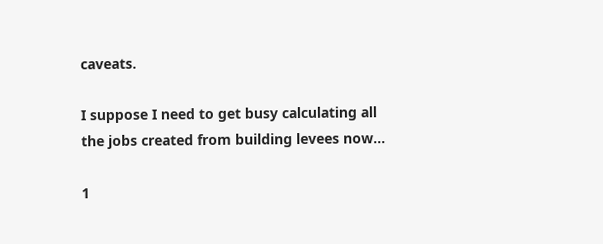caveats.

I suppose I need to get busy calculating all the jobs created from building levees now...

1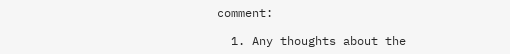comment:

  1. Any thoughts about the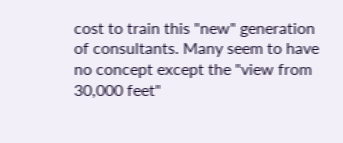cost to train this "new" generation of consultants. Many seem to have no concept except the "view from 30,000 feet"